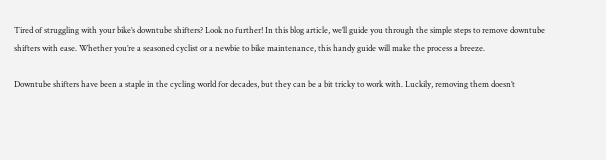Tired of struggling with your bike’s downtube shifters? Look no further! In this blog article, we’ll guide you through the simple steps to remove downtube shifters with ease. Whether you’re a seasoned cyclist or a newbie to bike maintenance, this handy guide will make the process a breeze.

Downtube shifters have been a staple in the cycling world for decades, but they can be a bit tricky to work with. Luckily, removing them doesn’t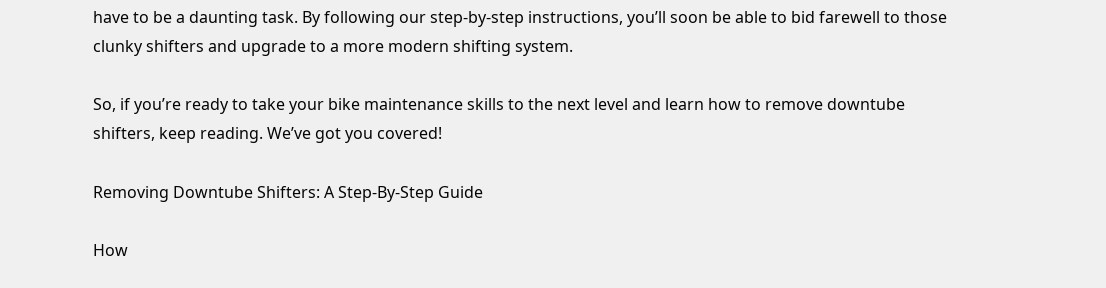have to be a daunting task. By following our step-by-step instructions, you’ll soon be able to bid farewell to those clunky shifters and upgrade to a more modern shifting system.

So, if you’re ready to take your bike maintenance skills to the next level and learn how to remove downtube shifters, keep reading. We’ve got you covered!

Removing Downtube Shifters: A Step-By-Step Guide

How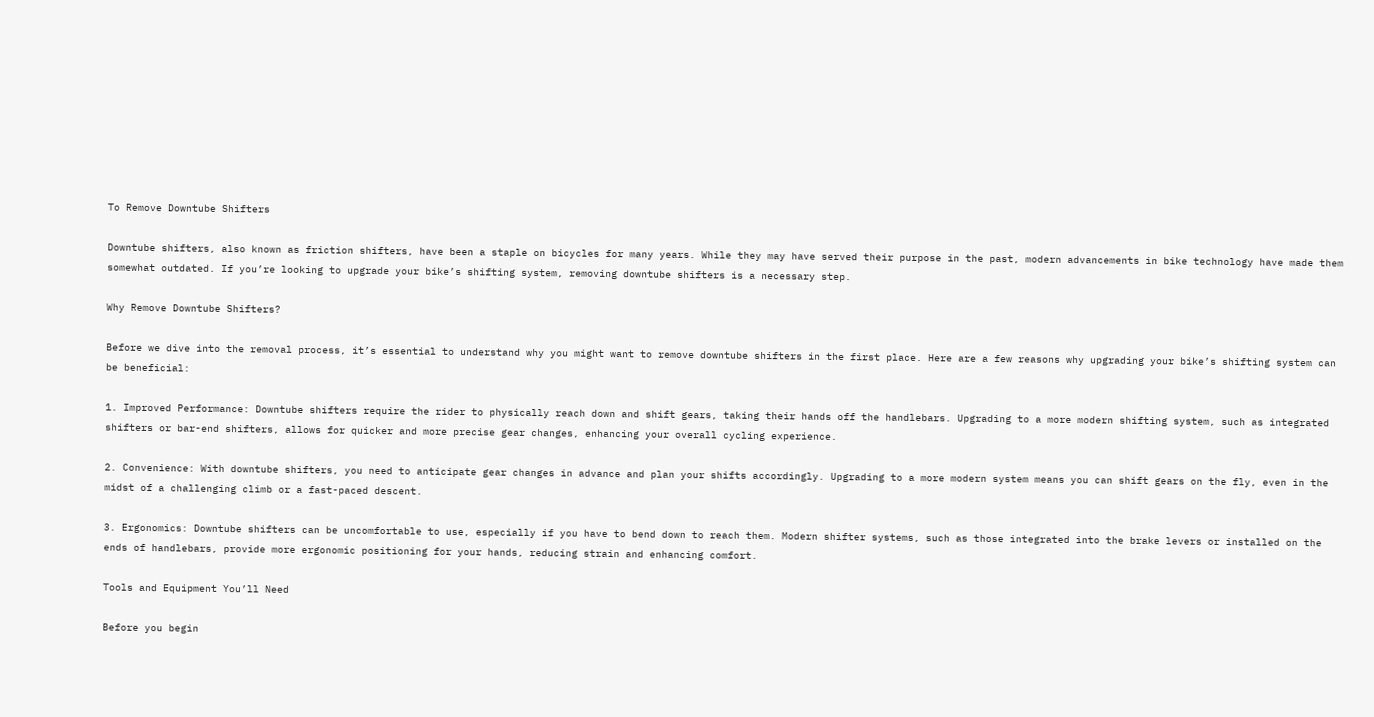To Remove Downtube Shifters

Downtube shifters, also known as friction shifters, have been a staple on bicycles for many years. While they may have served their purpose in the past, modern advancements in bike technology have made them somewhat outdated. If you’re looking to upgrade your bike’s shifting system, removing downtube shifters is a necessary step.

Why Remove Downtube Shifters?

Before we dive into the removal process, it’s essential to understand why you might want to remove downtube shifters in the first place. Here are a few reasons why upgrading your bike’s shifting system can be beneficial:

1. Improved Performance: Downtube shifters require the rider to physically reach down and shift gears, taking their hands off the handlebars. Upgrading to a more modern shifting system, such as integrated shifters or bar-end shifters, allows for quicker and more precise gear changes, enhancing your overall cycling experience.

2. Convenience: With downtube shifters, you need to anticipate gear changes in advance and plan your shifts accordingly. Upgrading to a more modern system means you can shift gears on the fly, even in the midst of a challenging climb or a fast-paced descent.

3. Ergonomics: Downtube shifters can be uncomfortable to use, especially if you have to bend down to reach them. Modern shifter systems, such as those integrated into the brake levers or installed on the ends of handlebars, provide more ergonomic positioning for your hands, reducing strain and enhancing comfort.

Tools and Equipment You’ll Need

Before you begin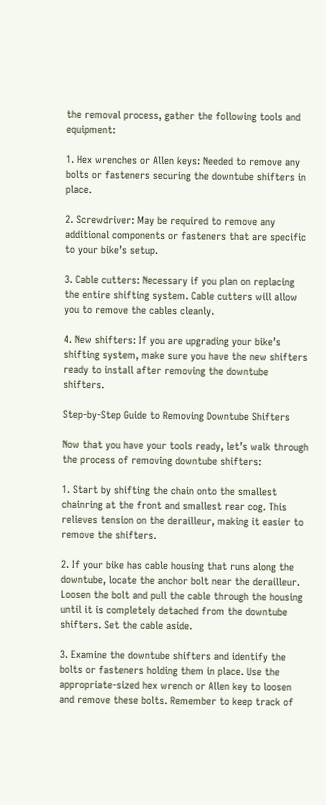the removal process, gather the following tools and equipment:

1. Hex wrenches or Allen keys: Needed to remove any bolts or fasteners securing the downtube shifters in place.

2. Screwdriver: May be required to remove any additional components or fasteners that are specific to your bike’s setup.

3. Cable cutters: Necessary if you plan on replacing the entire shifting system. Cable cutters will allow you to remove the cables cleanly.

4. New shifters: If you are upgrading your bike’s shifting system, make sure you have the new shifters ready to install after removing the downtube shifters.

Step-by-Step Guide to Removing Downtube Shifters

Now that you have your tools ready, let’s walk through the process of removing downtube shifters:

1. Start by shifting the chain onto the smallest chainring at the front and smallest rear cog. This relieves tension on the derailleur, making it easier to remove the shifters.

2. If your bike has cable housing that runs along the downtube, locate the anchor bolt near the derailleur. Loosen the bolt and pull the cable through the housing until it is completely detached from the downtube shifters. Set the cable aside.

3. Examine the downtube shifters and identify the bolts or fasteners holding them in place. Use the appropriate-sized hex wrench or Allen key to loosen and remove these bolts. Remember to keep track of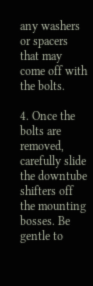any washers or spacers that may come off with the bolts.

4. Once the bolts are removed, carefully slide the downtube shifters off the mounting bosses. Be gentle to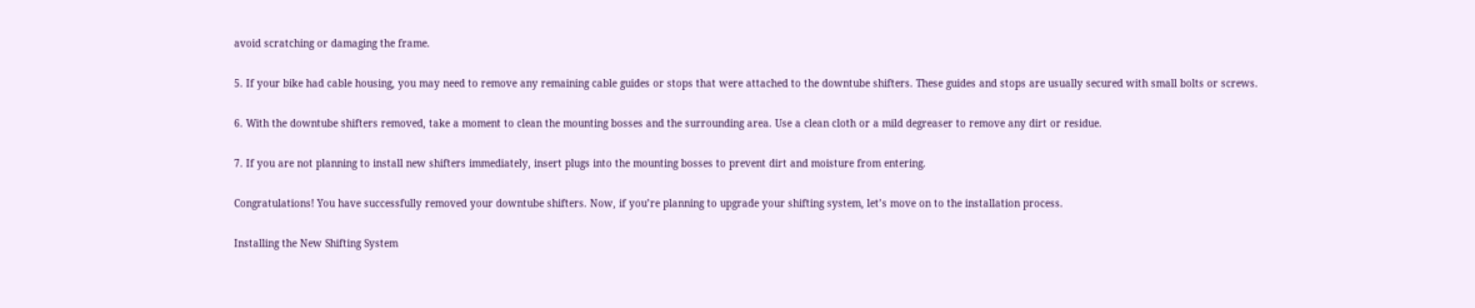avoid scratching or damaging the frame.

5. If your bike had cable housing, you may need to remove any remaining cable guides or stops that were attached to the downtube shifters. These guides and stops are usually secured with small bolts or screws.

6. With the downtube shifters removed, take a moment to clean the mounting bosses and the surrounding area. Use a clean cloth or a mild degreaser to remove any dirt or residue.

7. If you are not planning to install new shifters immediately, insert plugs into the mounting bosses to prevent dirt and moisture from entering.

Congratulations! You have successfully removed your downtube shifters. Now, if you’re planning to upgrade your shifting system, let’s move on to the installation process.

Installing the New Shifting System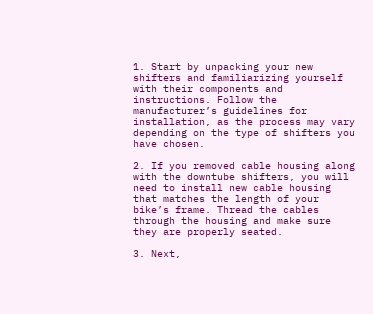1. Start by unpacking your new shifters and familiarizing yourself with their components and instructions. Follow the manufacturer’s guidelines for installation, as the process may vary depending on the type of shifters you have chosen.

2. If you removed cable housing along with the downtube shifters, you will need to install new cable housing that matches the length of your bike’s frame. Thread the cables through the housing and make sure they are properly seated.

3. Next,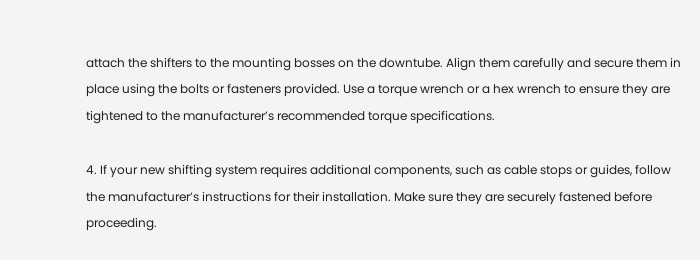attach the shifters to the mounting bosses on the downtube. Align them carefully and secure them in place using the bolts or fasteners provided. Use a torque wrench or a hex wrench to ensure they are tightened to the manufacturer’s recommended torque specifications.

4. If your new shifting system requires additional components, such as cable stops or guides, follow the manufacturer’s instructions for their installation. Make sure they are securely fastened before proceeding.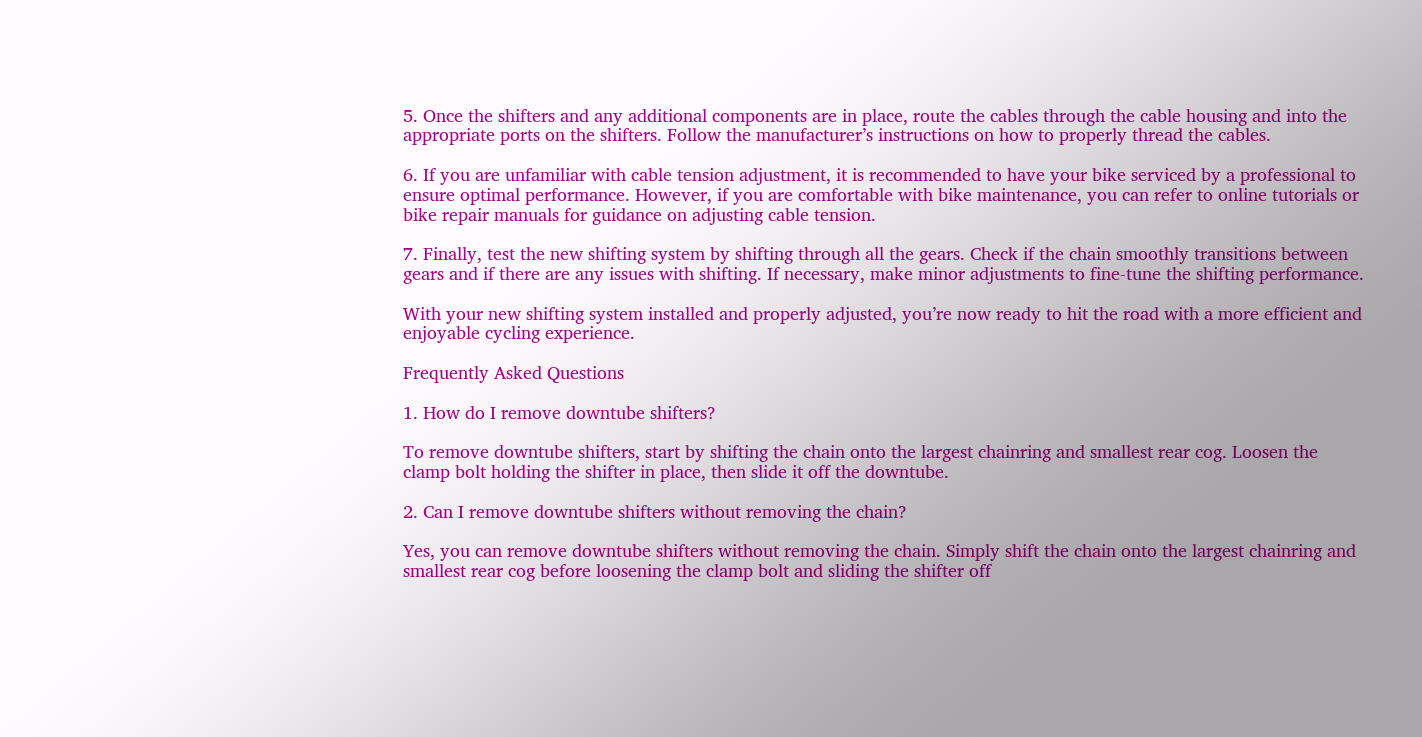5. Once the shifters and any additional components are in place, route the cables through the cable housing and into the appropriate ports on the shifters. Follow the manufacturer’s instructions on how to properly thread the cables.

6. If you are unfamiliar with cable tension adjustment, it is recommended to have your bike serviced by a professional to ensure optimal performance. However, if you are comfortable with bike maintenance, you can refer to online tutorials or bike repair manuals for guidance on adjusting cable tension.

7. Finally, test the new shifting system by shifting through all the gears. Check if the chain smoothly transitions between gears and if there are any issues with shifting. If necessary, make minor adjustments to fine-tune the shifting performance.

With your new shifting system installed and properly adjusted, you’re now ready to hit the road with a more efficient and enjoyable cycling experience.

Frequently Asked Questions

1. How do I remove downtube shifters?

To remove downtube shifters, start by shifting the chain onto the largest chainring and smallest rear cog. Loosen the clamp bolt holding the shifter in place, then slide it off the downtube.

2. Can I remove downtube shifters without removing the chain?

Yes, you can remove downtube shifters without removing the chain. Simply shift the chain onto the largest chainring and smallest rear cog before loosening the clamp bolt and sliding the shifter off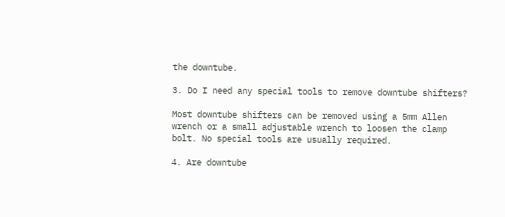the downtube.

3. Do I need any special tools to remove downtube shifters?

Most downtube shifters can be removed using a 5mm Allen wrench or a small adjustable wrench to loosen the clamp bolt. No special tools are usually required.

4. Are downtube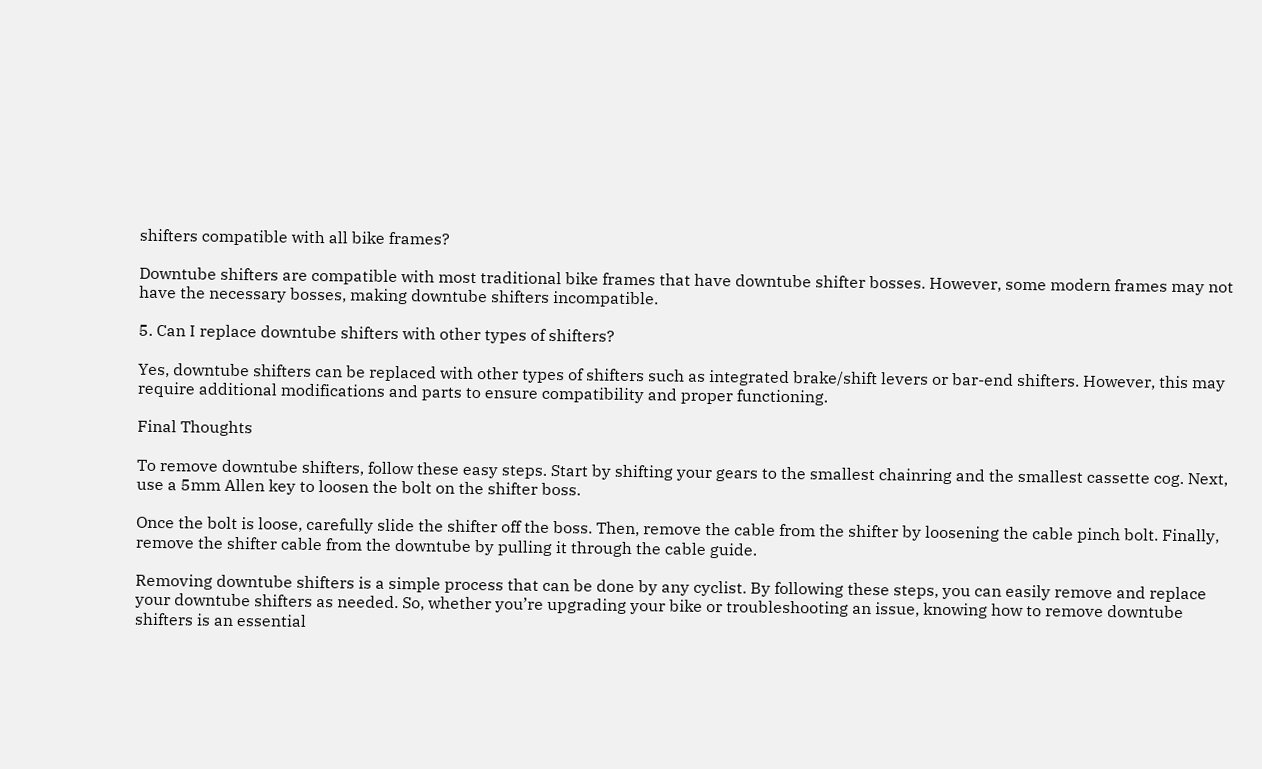shifters compatible with all bike frames?

Downtube shifters are compatible with most traditional bike frames that have downtube shifter bosses. However, some modern frames may not have the necessary bosses, making downtube shifters incompatible.

5. Can I replace downtube shifters with other types of shifters?

Yes, downtube shifters can be replaced with other types of shifters such as integrated brake/shift levers or bar-end shifters. However, this may require additional modifications and parts to ensure compatibility and proper functioning.

Final Thoughts

To remove downtube shifters, follow these easy steps. Start by shifting your gears to the smallest chainring and the smallest cassette cog. Next, use a 5mm Allen key to loosen the bolt on the shifter boss.

Once the bolt is loose, carefully slide the shifter off the boss. Then, remove the cable from the shifter by loosening the cable pinch bolt. Finally, remove the shifter cable from the downtube by pulling it through the cable guide.

Removing downtube shifters is a simple process that can be done by any cyclist. By following these steps, you can easily remove and replace your downtube shifters as needed. So, whether you’re upgrading your bike or troubleshooting an issue, knowing how to remove downtube shifters is an essential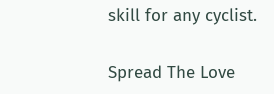skill for any cyclist.

Spread The Love